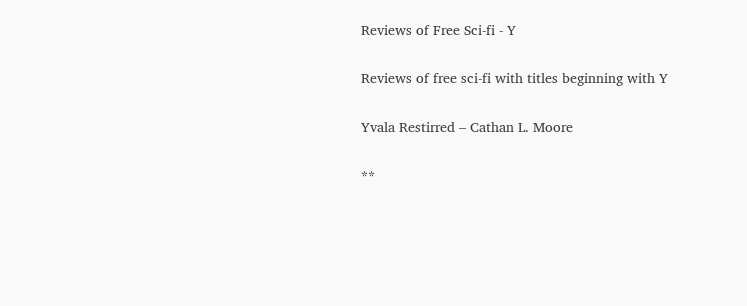Reviews of Free Sci-fi - Y

Reviews of free sci-fi with titles beginning with Y

Yvala Restirred – Cathan L. Moore

**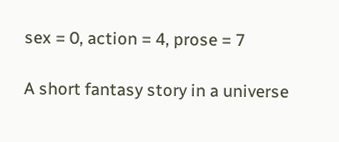sex = 0, action = 4, prose = 7

A short fantasy story in a universe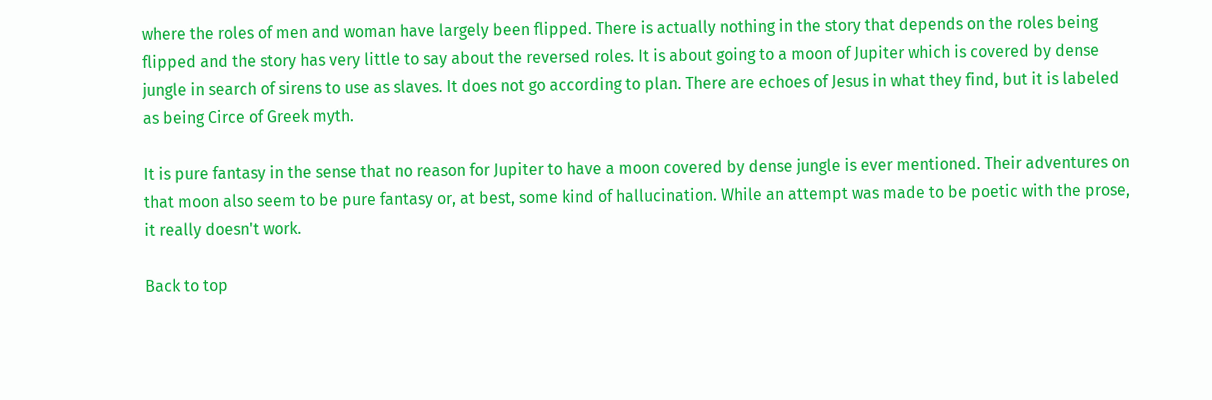where the roles of men and woman have largely been flipped. There is actually nothing in the story that depends on the roles being flipped and the story has very little to say about the reversed roles. It is about going to a moon of Jupiter which is covered by dense jungle in search of sirens to use as slaves. It does not go according to plan. There are echoes of Jesus in what they find, but it is labeled as being Circe of Greek myth.

It is pure fantasy in the sense that no reason for Jupiter to have a moon covered by dense jungle is ever mentioned. Their adventures on that moon also seem to be pure fantasy or, at best, some kind of hallucination. While an attempt was made to be poetic with the prose, it really doesn't work.

Back to top